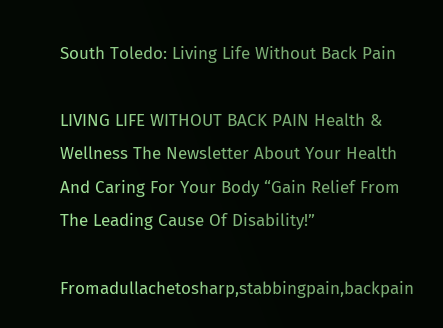South Toledo: Living Life Without Back Pain

LIVING LIFE WITHOUT BACK PAIN Health & Wellness The Newsletter About Your Health And Caring For Your Body “Gain Relief From The Leading Cause Of Disability!”

Fromadullachetosharp,stabbingpain,backpain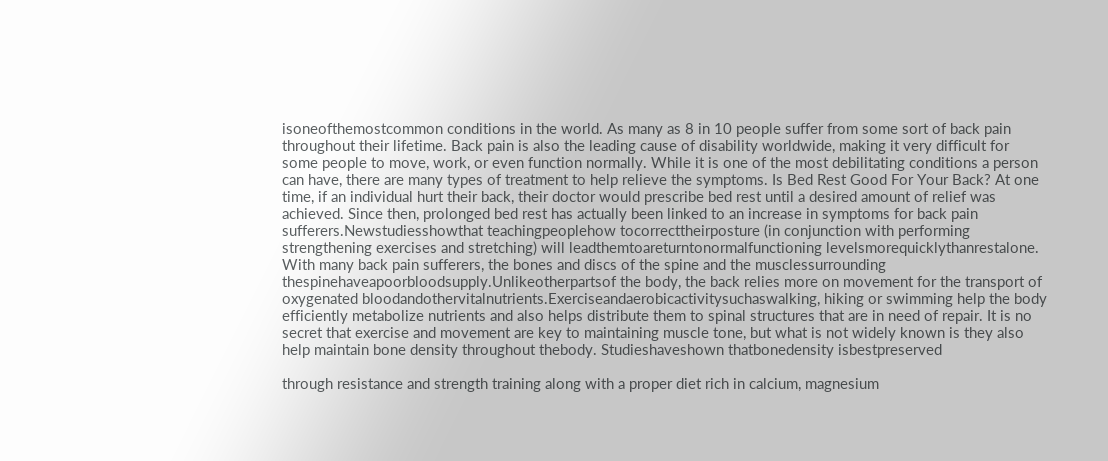isoneofthemostcommon conditions in the world. As many as 8 in 10 people suffer from some sort of back pain throughout their lifetime. Back pain is also the leading cause of disability worldwide, making it very difficult for some people to move, work, or even function normally. While it is one of the most debilitating conditions a person can have, there are many types of treatment to help relieve the symptoms. Is Bed Rest Good For Your Back? At one time, if an individual hurt their back, their doctor would prescribe bed rest until a desired amount of relief was achieved. Since then, prolonged bed rest has actually been linked to an increase in symptoms for back pain sufferers.Newstudiesshowthat teachingpeoplehow tocorrecttheirposture (in conjunction with performing strengthening exercises and stretching) will leadthemtoareturntonormalfunctioning levelsmorequicklythanrestalone. With many back pain sufferers, the bones and discs of the spine and the musclessurrounding thespinehaveapoorbloodsupply.Unlikeotherpartsof the body, the back relies more on movement for the transport of oxygenated bloodandothervitalnutrients.Exerciseandaerobicactivitysuchaswalking, hiking or swimming help the body efficiently metabolize nutrients and also helps distribute them to spinal structures that are in need of repair. It is no secret that exercise and movement are key to maintaining muscle tone, but what is not widely known is they also help maintain bone density throughout thebody. Studieshaveshown thatbonedensity isbestpreserved

through resistance and strength training along with a proper diet rich in calcium, magnesium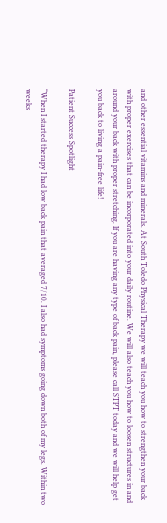and other essential vitamins and minerals. At South Toledo Physical Therapy we will teach you how to strengthen your back with proper exercises that can be incorporated into your daily routine. We will also teach you how to loosen structures in and around your back with proper stretching. If you are having any type of back pain, please call STPT today and we will help get you back to living a pain-free life!

Patient Success Spotlight

“When I started therapy I had low back pain that averaged 7/10. I also had symptoms going down both of my legs. Within two weeks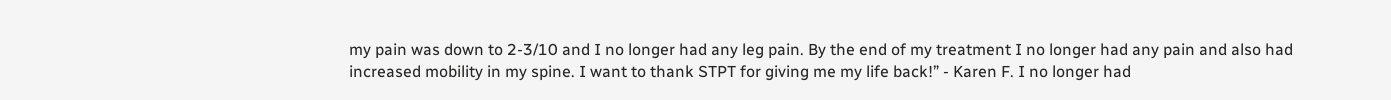my pain was down to 2-3/10 and I no longer had any leg pain. By the end of my treatment I no longer had any pain and also had increased mobility in my spine. I want to thank STPT for giving me my life back!” - Karen F. I no longer had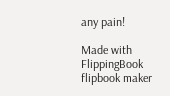any pain!

Made with FlippingBook flipbook maker